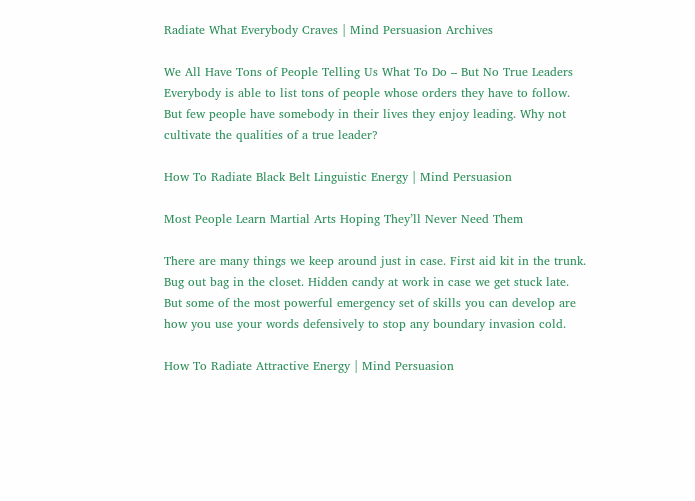Radiate What Everybody Craves | Mind Persuasion Archives

We All Have Tons of People Telling Us What To Do – But No True Leaders
Everybody is able to list tons of people whose orders they have to follow. But few people have somebody in their lives they enjoy leading. Why not cultivate the qualities of a true leader?

How To Radiate Black Belt Linguistic Energy | Mind Persuasion

Most People Learn Martial Arts Hoping They’ll Never Need Them

There are many things we keep around just in case. First aid kit in the trunk. Bug out bag in the closet. Hidden candy at work in case we get stuck late. But some of the most powerful emergency set of skills you can develop are how you use your words defensively to stop any boundary invasion cold.

How To Radiate Attractive Energy | Mind Persuasion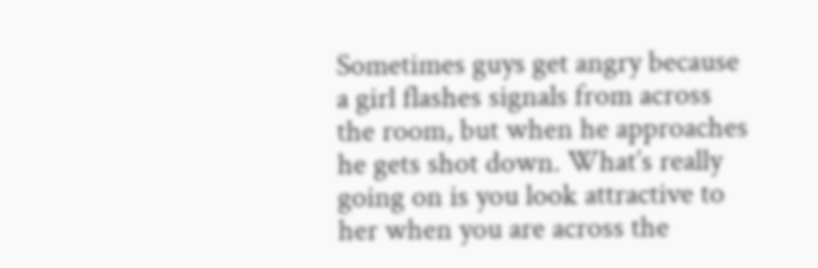Sometimes guys get angry because a girl flashes signals from across the room, but when he approaches he gets shot down. What’s really going on is you look attractive to her when you are across the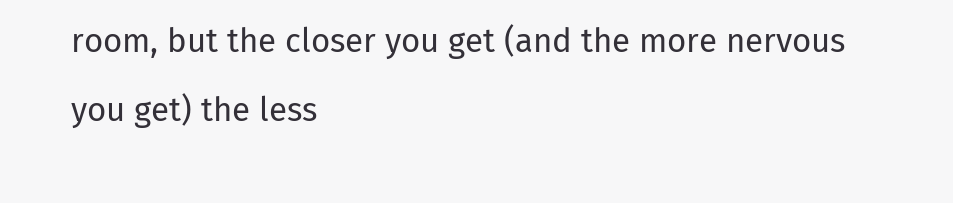room, but the closer you get (and the more nervous you get) the less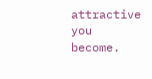attractive you become.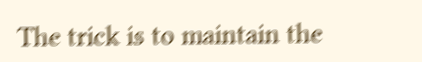The trick is to maintain the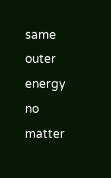same outer energy no matter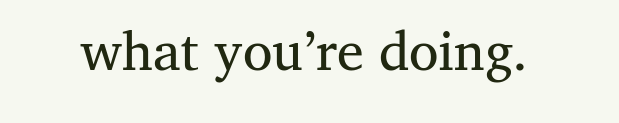what you’re doing.